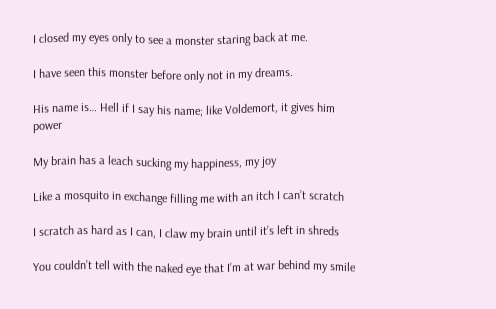I closed my eyes only to see a monster staring back at me.

I have seen this monster before only not in my dreams.

His name is… Hell if I say his name; like Voldemort, it gives him power

My brain has a leach sucking my happiness, my joy

Like a mosquito in exchange filling me with an itch I can’t scratch

I scratch as hard as I can, I claw my brain until it’s left in shreds

You couldn’t tell with the naked eye that I’m at war behind my smile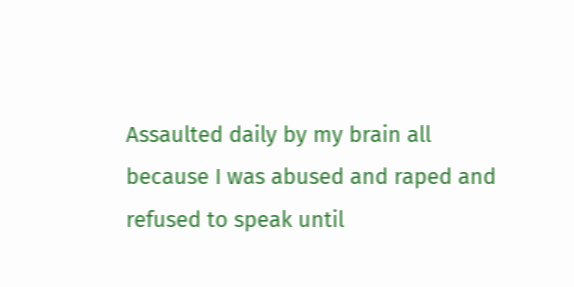Assaulted daily by my brain all because I was abused and raped and refused to speak until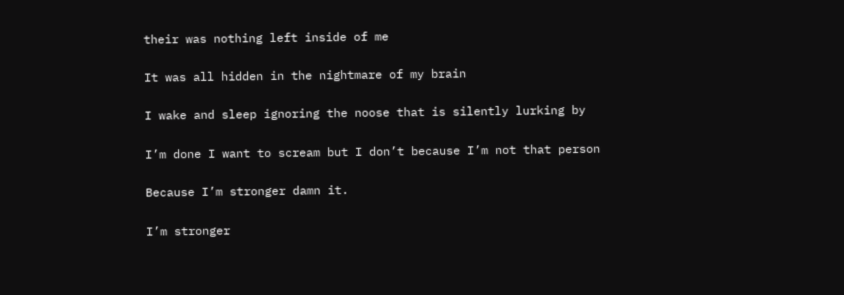their was nothing left inside of me

It was all hidden in the nightmare of my brain

I wake and sleep ignoring the noose that is silently lurking by

I’m done I want to scream but I don’t because I’m not that person

Because I’m stronger damn it.

I’m stronger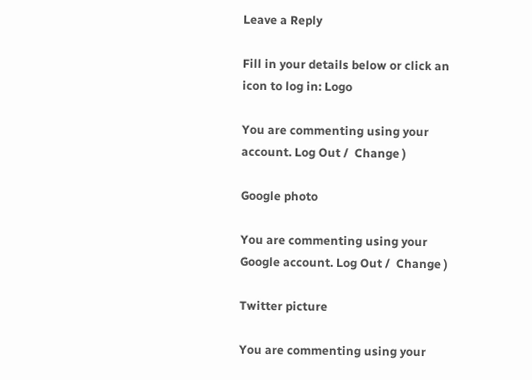Leave a Reply

Fill in your details below or click an icon to log in: Logo

You are commenting using your account. Log Out /  Change )

Google photo

You are commenting using your Google account. Log Out /  Change )

Twitter picture

You are commenting using your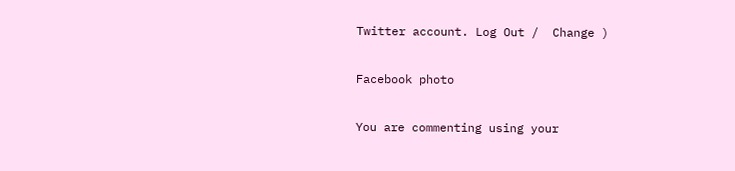Twitter account. Log Out /  Change )

Facebook photo

You are commenting using your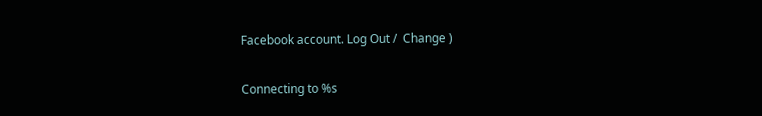Facebook account. Log Out /  Change )

Connecting to %s